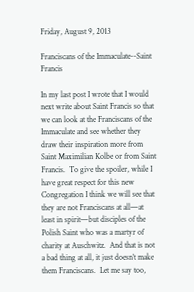Friday, August 9, 2013

Franciscans of the Immaculate--Saint Francis

In my last post I wrote that I would next write about Saint Francis so that we can look at the Franciscans of the Immaculate and see whether they draw their inspiration more from Saint Maximilian Kolbe or from Saint Francis.  To give the spoiler, while I have great respect for this new Congregation I think we will see that they are not Franciscans at all—at least in spirit—but disciples of the Polish Saint who was a martyr of charity at Auschwitz.  And that is not a bad thing at all, it just doesn’t make them Franciscans.  Let me say too,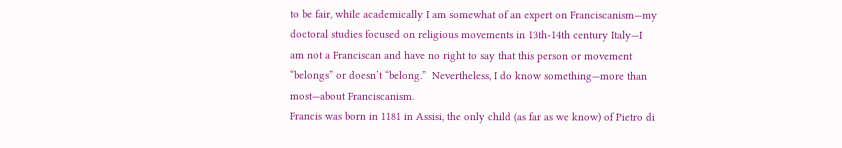to be fair, while academically I am somewhat of an expert on Franciscanism—my doctoral studies focused on religious movements in 13th-14th century Italy—I am not a Franciscan and have no right to say that this person or movement “belongs” or doesn’t “belong.”  Nevertheless, I do know something—more than most—about Franciscanism.
Francis was born in 1181 in Assisi, the only child (as far as we know) of Pietro di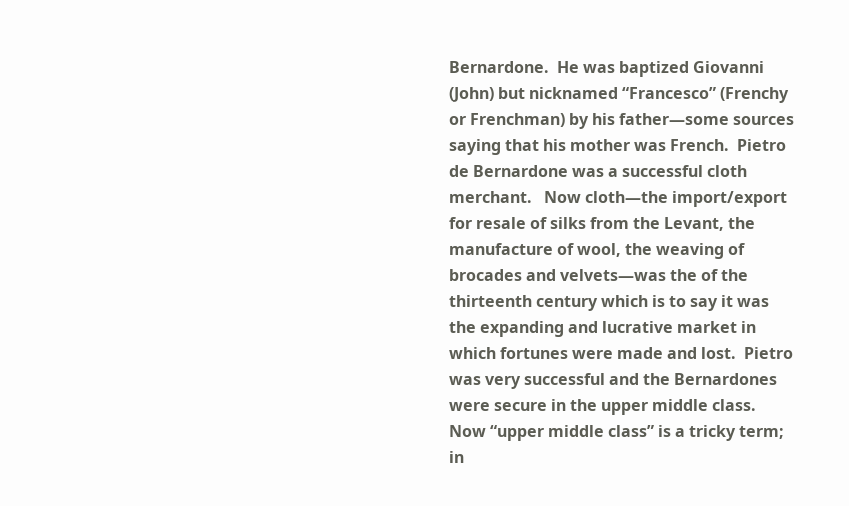Bernardone.  He was baptized Giovanni (John) but nicknamed “Francesco” (Frenchy or Frenchman) by his father—some sources saying that his mother was French.  Pietro de Bernardone was a successful cloth merchant.   Now cloth—the import/export for resale of silks from the Levant, the manufacture of wool, the weaving of brocades and velvets—was the of the thirteenth century which is to say it was the expanding and lucrative market in which fortunes were made and lost.  Pietro was very successful and the Bernardones were secure in the upper middle class.  Now “upper middle class” is a tricky term; in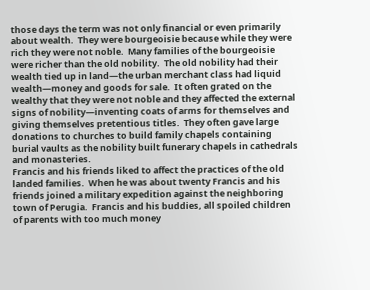those days the term was not only financial or even primarily about wealth.  They were bourgeoisie because while they were rich they were not noble.  Many families of the bourgeoisie were richer than the old nobility.  The old nobility had their wealth tied up in land—the urban merchant class had liquid wealth—money and goods for sale.  It often grated on the wealthy that they were not noble and they affected the external signs of nobility—inventing coats of arms for themselves and giving themselves pretentious titles.  They often gave large donations to churches to build family chapels containing burial vaults as the nobility built funerary chapels in cathedrals and monasteries.
Francis and his friends liked to affect the practices of the old landed families.  When he was about twenty Francis and his friends joined a military expedition against the neighboring town of Perugia.  Francis and his buddies, all spoiled children of parents with too much money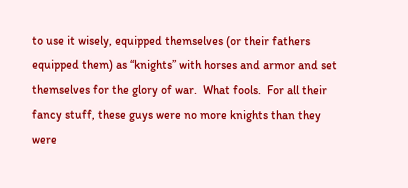to use it wisely, equipped themselves (or their fathers equipped them) as “knights” with horses and armor and set themselves for the glory of war.  What fools.  For all their fancy stuff, these guys were no more knights than they were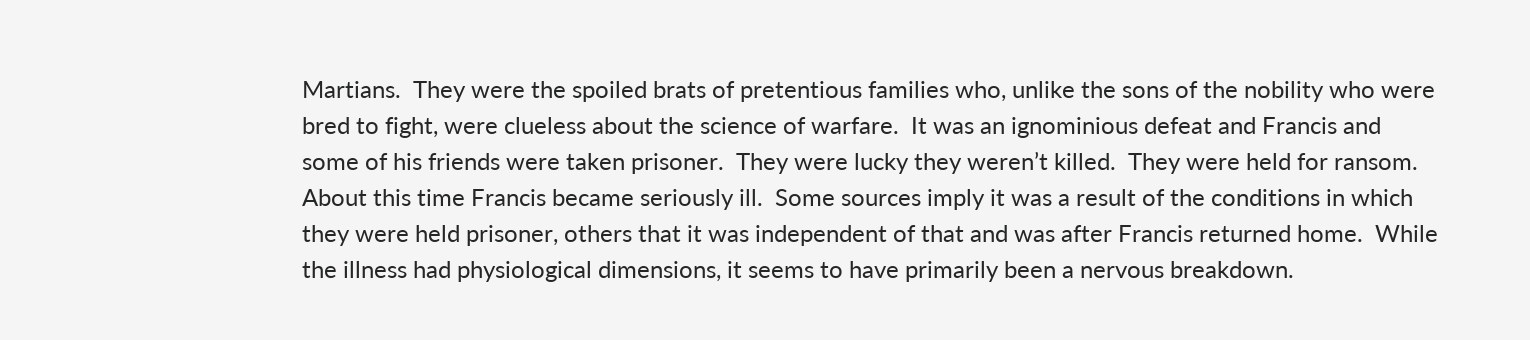Martians.  They were the spoiled brats of pretentious families who, unlike the sons of the nobility who were bred to fight, were clueless about the science of warfare.  It was an ignominious defeat and Francis and some of his friends were taken prisoner.  They were lucky they weren’t killed.  They were held for ransom.
About this time Francis became seriously ill.  Some sources imply it was a result of the conditions in which they were held prisoner, others that it was independent of that and was after Francis returned home.  While the illness had physiological dimensions, it seems to have primarily been a nervous breakdown.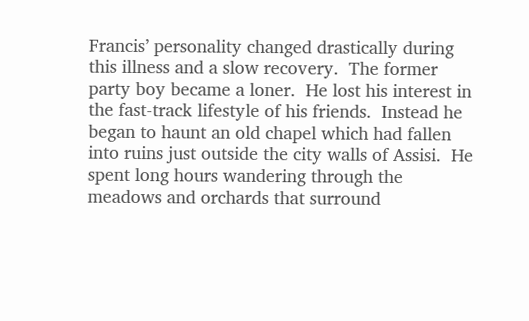Francis’ personality changed drastically during this illness and a slow recovery.  The former party boy became a loner.  He lost his interest in the fast-track lifestyle of his friends.  Instead he began to haunt an old chapel which had fallen into ruins just outside the city walls of Assisi.  He spent long hours wandering through the meadows and orchards that surround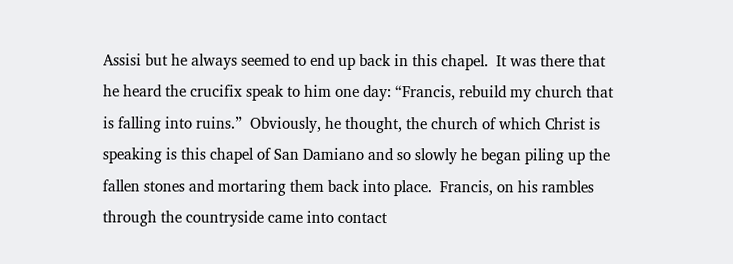Assisi but he always seemed to end up back in this chapel.  It was there that he heard the crucifix speak to him one day: “Francis, rebuild my church that is falling into ruins.”  Obviously, he thought, the church of which Christ is speaking is this chapel of San Damiano and so slowly he began piling up the fallen stones and mortaring them back into place.  Francis, on his rambles through the countryside came into contact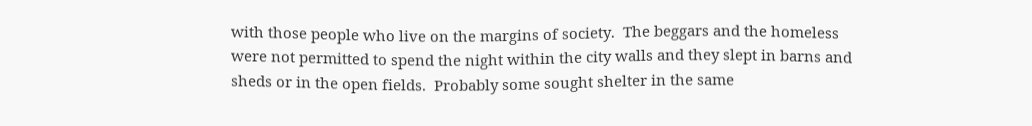with those people who live on the margins of society.  The beggars and the homeless were not permitted to spend the night within the city walls and they slept in barns and sheds or in the open fields.  Probably some sought shelter in the same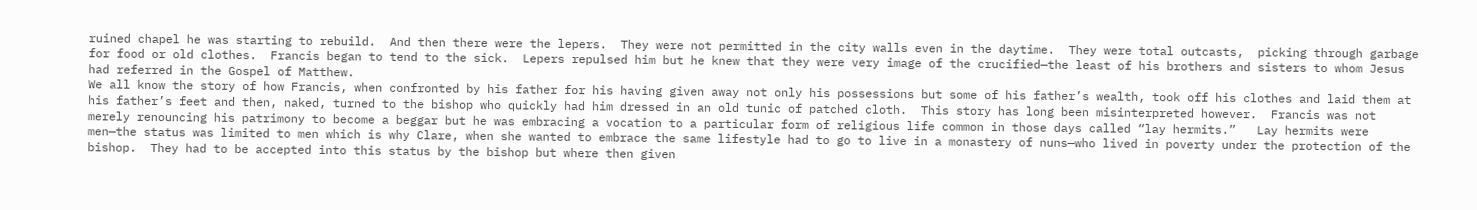ruined chapel he was starting to rebuild.  And then there were the lepers.  They were not permitted in the city walls even in the daytime.  They were total outcasts,  picking through garbage for food or old clothes.  Francis began to tend to the sick.  Lepers repulsed him but he knew that they were very image of the crucified—the least of his brothers and sisters to whom Jesus had referred in the Gospel of Matthew.
We all know the story of how Francis, when confronted by his father for his having given away not only his possessions but some of his father’s wealth, took off his clothes and laid them at his father’s feet and then, naked, turned to the bishop who quickly had him dressed in an old tunic of patched cloth.  This story has long been misinterpreted however.  Francis was not merely renouncing his patrimony to become a beggar but he was embracing a vocation to a particular form of religious life common in those days called “lay hermits.”   Lay hermits were men—the status was limited to men which is why Clare, when she wanted to embrace the same lifestyle had to go to live in a monastery of nuns—who lived in poverty under the protection of the bishop.  They had to be accepted into this status by the bishop but where then given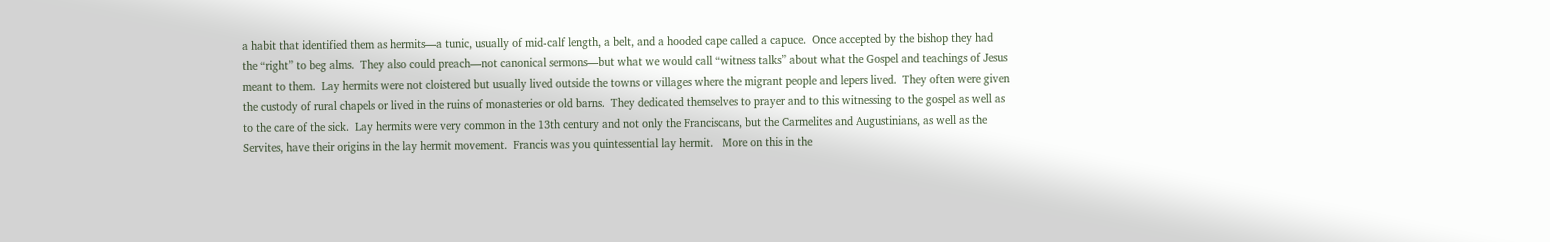a habit that identified them as hermits—a tunic, usually of mid-calf length, a belt, and a hooded cape called a capuce.  Once accepted by the bishop they had the “right” to beg alms.  They also could preach—not canonical sermons—but what we would call “witness talks” about what the Gospel and teachings of Jesus meant to them.  Lay hermits were not cloistered but usually lived outside the towns or villages where the migrant people and lepers lived.  They often were given the custody of rural chapels or lived in the ruins of monasteries or old barns.  They dedicated themselves to prayer and to this witnessing to the gospel as well as to the care of the sick.  Lay hermits were very common in the 13th century and not only the Franciscans, but the Carmelites and Augustinians, as well as the Servites, have their origins in the lay hermit movement.  Francis was you quintessential lay hermit.   More on this in the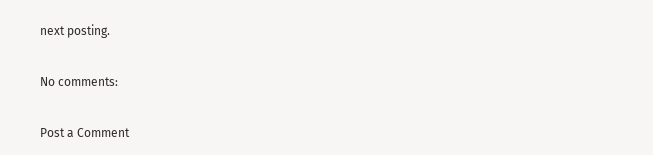next posting.

No comments:

Post a Comment